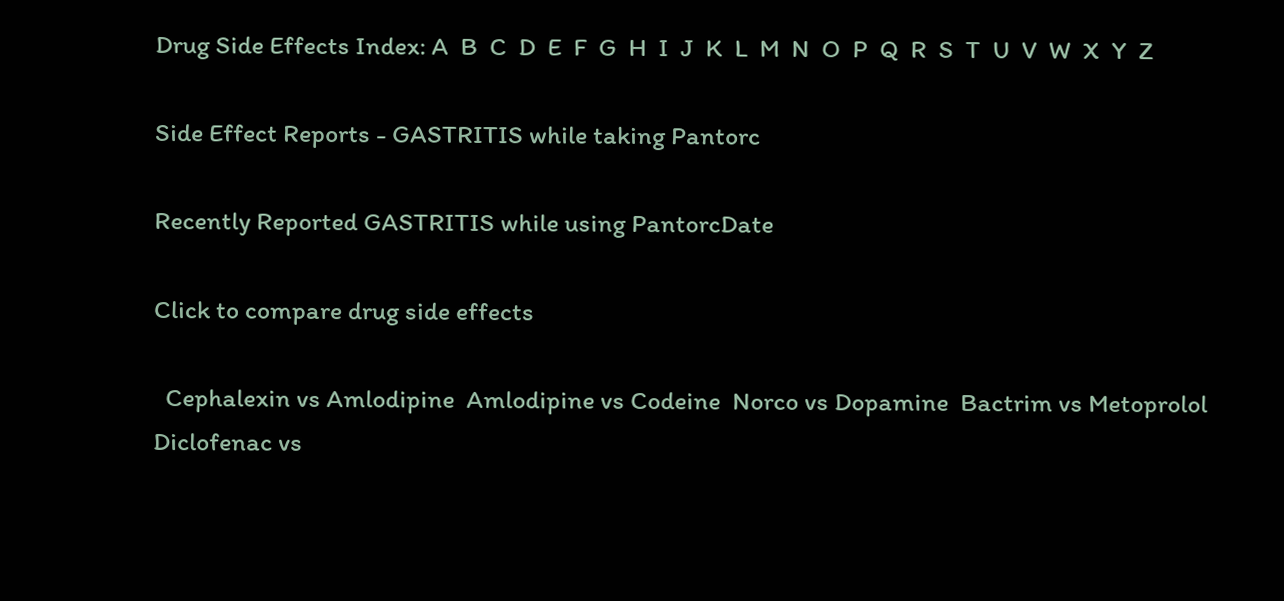Drug Side Effects Index: A  B  C  D  E  F  G  H  I  J  K  L  M  N  O  P  Q  R  S  T  U  V  W  X  Y  Z

Side Effect Reports - GASTRITIS while taking Pantorc

Recently Reported GASTRITIS while using PantorcDate

Click to compare drug side effects

  Cephalexin vs Amlodipine  Amlodipine vs Codeine  Norco vs Dopamine  Bactrim vs Metoprolol  Diclofenac vs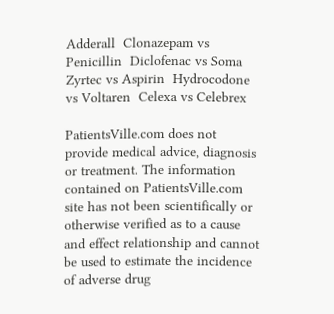Adderall  Clonazepam vs Penicillin  Diclofenac vs Soma  Zyrtec vs Aspirin  Hydrocodone vs Voltaren  Celexa vs Celebrex

PatientsVille.com does not provide medical advice, diagnosis or treatment. The information contained on PatientsVille.com site has not been scientifically or otherwise verified as to a cause and effect relationship and cannot be used to estimate the incidence of adverse drug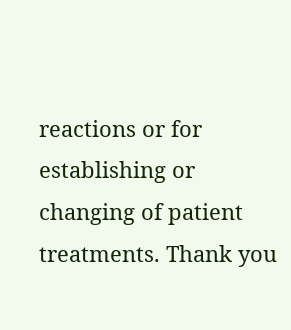reactions or for establishing or changing of patient treatments. Thank you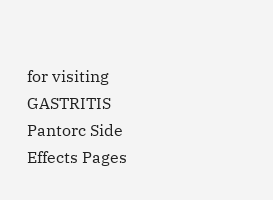for visiting GASTRITIS Pantorc Side Effects Pages